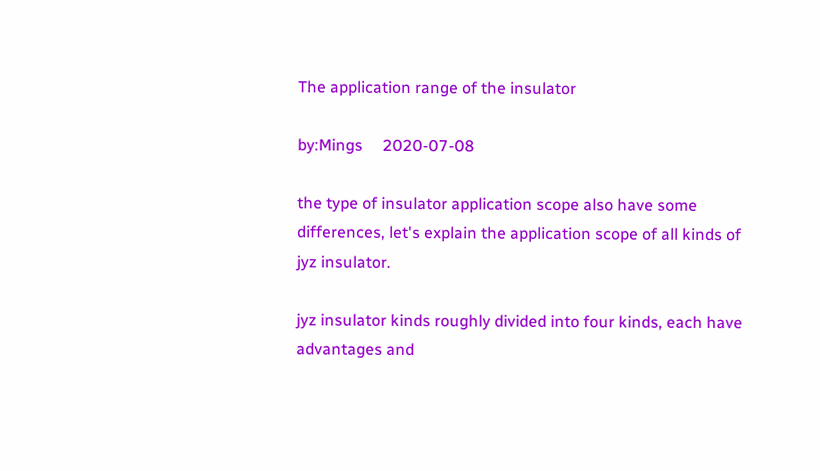The application range of the insulator

by:Mings     2020-07-08

the type of insulator application scope also have some differences, let's explain the application scope of all kinds of jyz insulator.

jyz insulator kinds roughly divided into four kinds, each have advantages and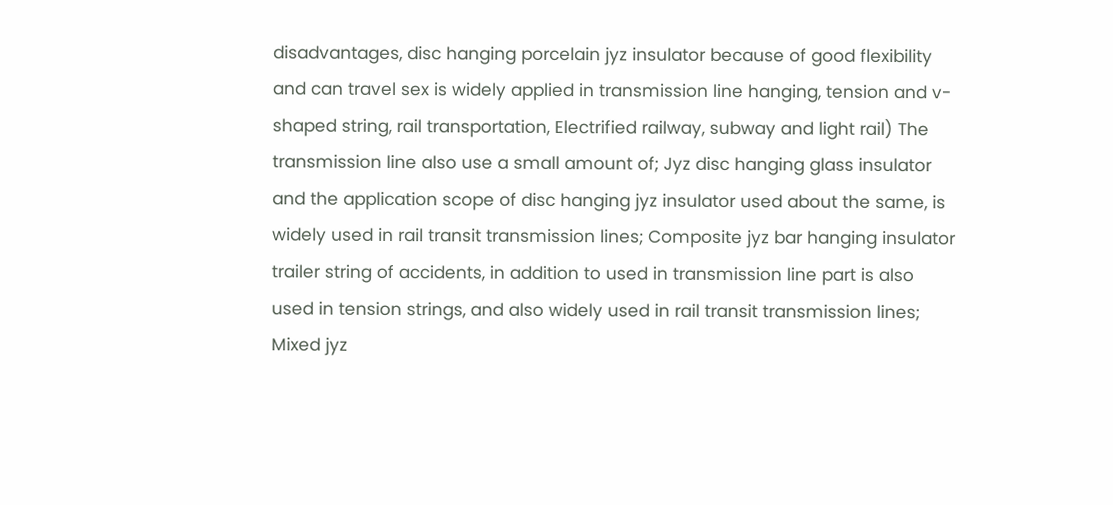disadvantages, disc hanging porcelain jyz insulator because of good flexibility and can travel sex is widely applied in transmission line hanging, tension and v-shaped string, rail transportation, Electrified railway, subway and light rail) The transmission line also use a small amount of; Jyz disc hanging glass insulator and the application scope of disc hanging jyz insulator used about the same, is widely used in rail transit transmission lines; Composite jyz bar hanging insulator trailer string of accidents, in addition to used in transmission line part is also used in tension strings, and also widely used in rail transit transmission lines; Mixed jyz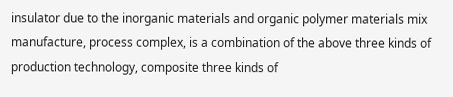insulator due to the inorganic materials and organic polymer materials mix manufacture, process complex, is a combination of the above three kinds of production technology, composite three kinds of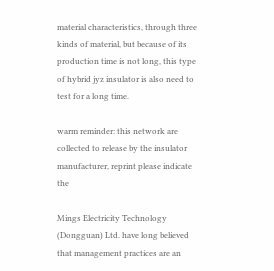material characteristics, through three kinds of material, but because of its production time is not long, this type of hybrid jyz insulator is also need to test for a long time.

warm reminder: this network are collected to release by the insulator manufacturer, reprint please indicate the

Mings Electricity Technology (Dongguan) Ltd. have long believed that management practices are an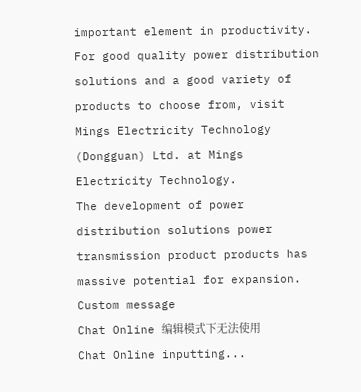important element in productivity.
For good quality power distribution solutions and a good variety of products to choose from, visit Mings Electricity Technology (Dongguan) Ltd. at Mings Electricity Technology.
The development of power distribution solutions power transmission product products has massive potential for expansion.
Custom message
Chat Online 编辑模式下无法使用
Chat Online inputting...